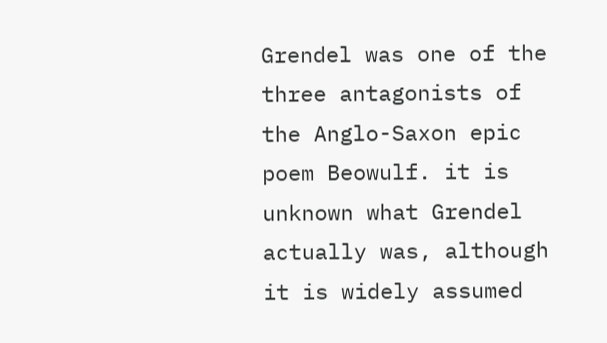Grendel was one of the three antagonists of the Anglo-Saxon epic poem Beowulf. it is unknown what Grendel actually was, although it is widely assumed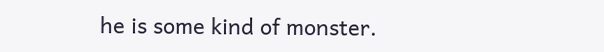he is some kind of monster.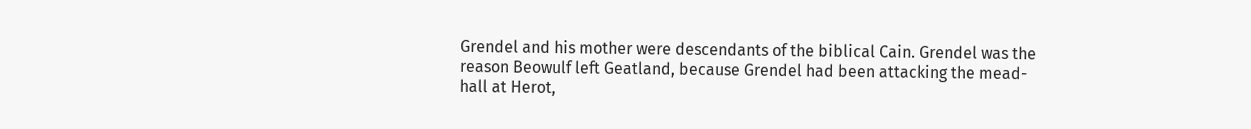Grendel and his mother were descendants of the biblical Cain. Grendel was the reason Beowulf left Geatland, because Grendel had been attacking the mead-hall at Herot,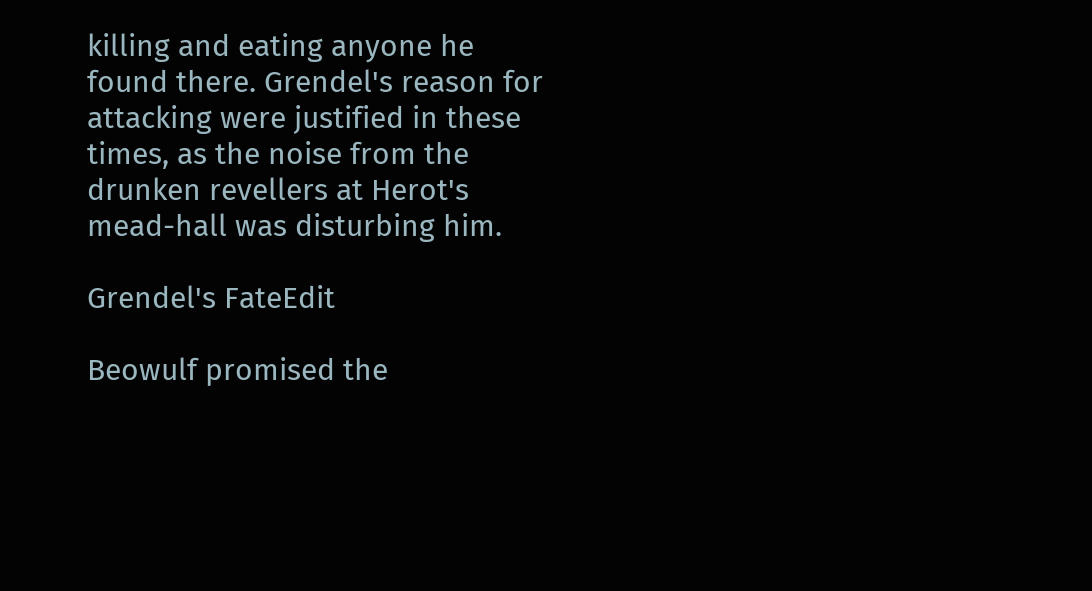killing and eating anyone he found there. Grendel's reason for attacking were justified in these times, as the noise from the drunken revellers at Herot's mead-hall was disturbing him.

Grendel's FateEdit

Beowulf promised the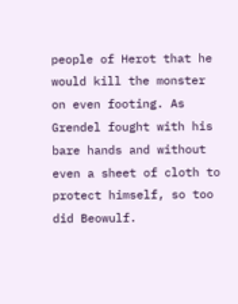people of Herot that he would kill the monster on even footing. As Grendel fought with his bare hands and without even a sheet of cloth to protect himself, so too did Beowulf.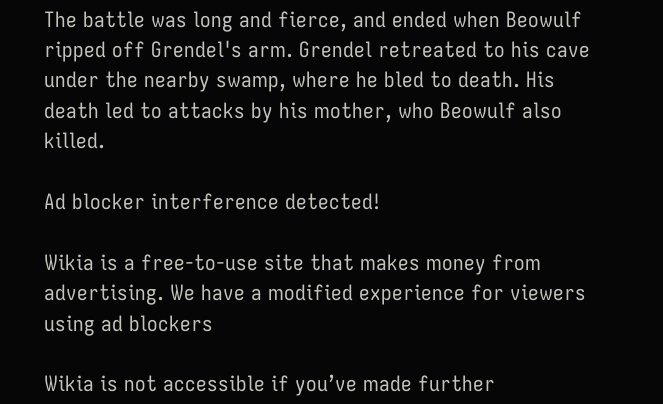The battle was long and fierce, and ended when Beowulf ripped off Grendel's arm. Grendel retreated to his cave under the nearby swamp, where he bled to death. His death led to attacks by his mother, who Beowulf also killed.

Ad blocker interference detected!

Wikia is a free-to-use site that makes money from advertising. We have a modified experience for viewers using ad blockers

Wikia is not accessible if you’ve made further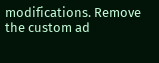modifications. Remove the custom ad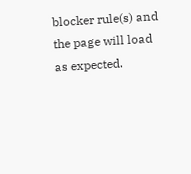blocker rule(s) and the page will load as expected.